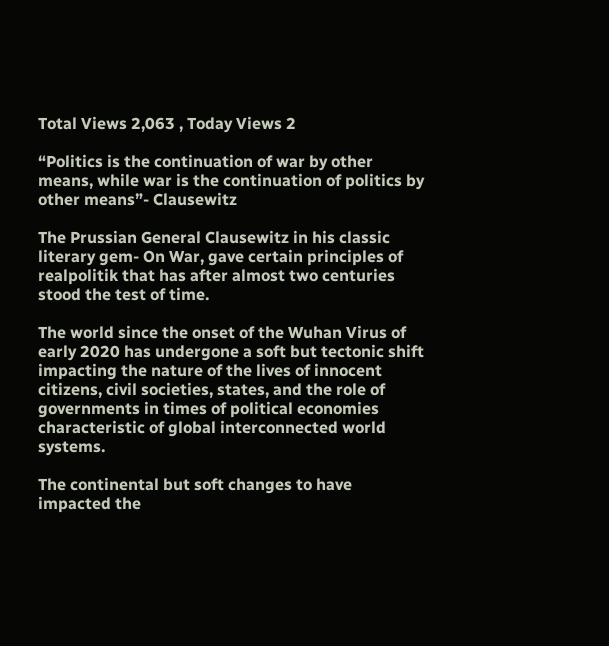Total Views 2,063 , Today Views 2

“Politics is the continuation of war by other means, while war is the continuation of politics by other means”- Clausewitz

The Prussian General Clausewitz in his classic literary gem- On War, gave certain principles of realpolitik that has after almost two centuries stood the test of time.

The world since the onset of the Wuhan Virus of early 2020 has undergone a soft but tectonic shift impacting the nature of the lives of innocent citizens, civil societies, states, and the role of governments in times of political economies characteristic of global interconnected world systems.

The continental but soft changes to have impacted the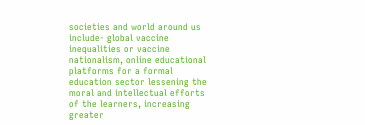societies and world around us include- global vaccine inequalities or vaccine nationalism, online educational platforms for a formal education sector lessening the moral and intellectual efforts of the learners, increasing greater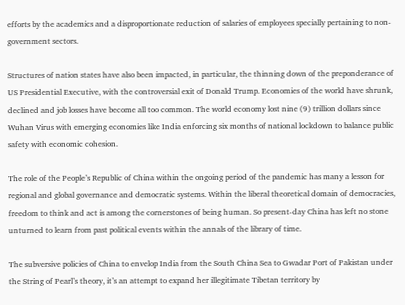efforts by the academics and a disproportionate reduction of salaries of employees specially pertaining to non-government sectors.

Structures of nation states have also been impacted, in particular, the thinning down of the preponderance of US Presidential Executive, with the controversial exit of Donald Trump. Economies of the world have shrunk, declined and job losses have become all too common. The world economy lost nine (9) trillion dollars since Wuhan Virus with emerging economies like India enforcing six months of national lockdown to balance public safety with economic cohesion.

The role of the People’s Republic of China within the ongoing period of the pandemic has many a lesson for regional and global governance and democratic systems. Within the liberal theoretical domain of democracies, freedom to think and act is among the cornerstones of being human. So present-day China has left no stone unturned to learn from past political events within the annals of the library of time.

The subversive policies of China to envelop India from the South China Sea to Gwadar Port of Pakistan under the String of Pearl’s theory, it’s an attempt to expand her illegitimate Tibetan territory by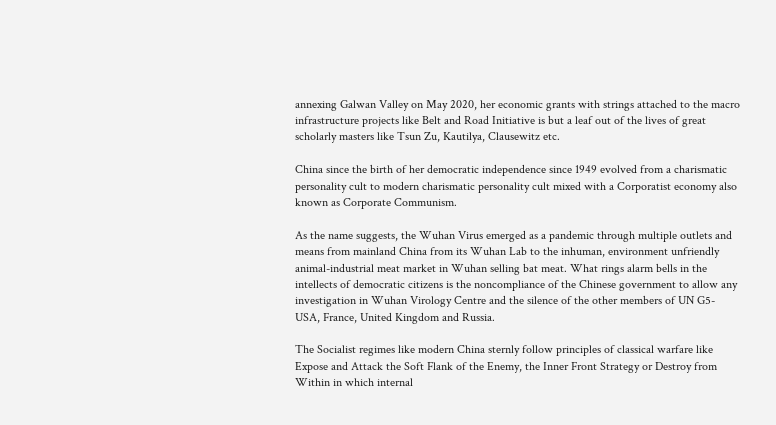annexing Galwan Valley on May 2020, her economic grants with strings attached to the macro infrastructure projects like Belt and Road Initiative is but a leaf out of the lives of great scholarly masters like Tsun Zu, Kautilya, Clausewitz etc.

China since the birth of her democratic independence since 1949 evolved from a charismatic personality cult to modern charismatic personality cult mixed with a Corporatist economy also known as Corporate Communism.

As the name suggests, the Wuhan Virus emerged as a pandemic through multiple outlets and means from mainland China from its Wuhan Lab to the inhuman, environment unfriendly animal-industrial meat market in Wuhan selling bat meat. What rings alarm bells in the intellects of democratic citizens is the noncompliance of the Chinese government to allow any investigation in Wuhan Virology Centre and the silence of the other members of UN G5- USA, France, United Kingdom and Russia.

The Socialist regimes like modern China sternly follow principles of classical warfare like Expose and Attack the Soft Flank of the Enemy, the Inner Front Strategy or Destroy from Within in which internal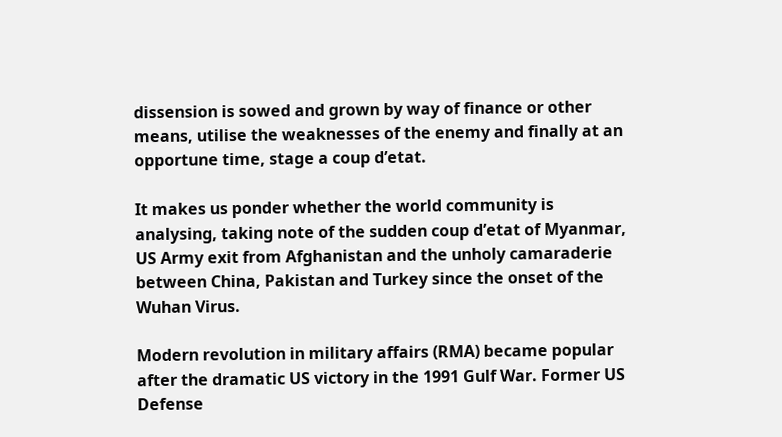dissension is sowed and grown by way of finance or other means, utilise the weaknesses of the enemy and finally at an opportune time, stage a coup d’etat.

It makes us ponder whether the world community is analysing, taking note of the sudden coup d’etat of Myanmar, US Army exit from Afghanistan and the unholy camaraderie between China, Pakistan and Turkey since the onset of the Wuhan Virus.

Modern revolution in military affairs (RMA) became popular after the dramatic US victory in the 1991 Gulf War. Former US Defense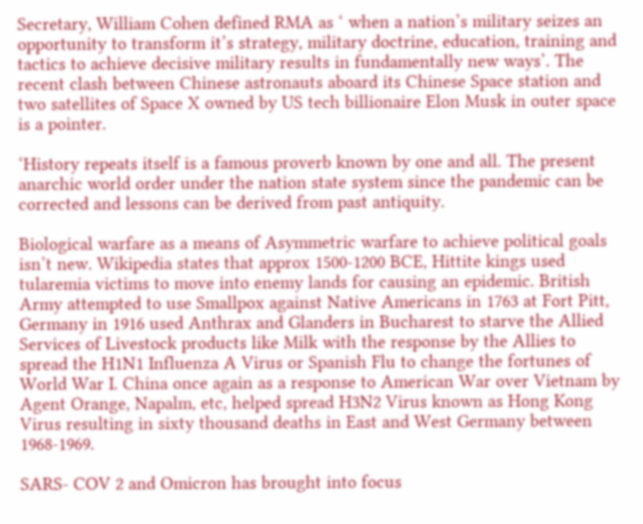Secretary, William Cohen defined RMA as ‘ when a nation’s military seizes an opportunity to transform it’s strategy, military doctrine, education, training and tactics to achieve decisive military results in fundamentally new ways’. The recent clash between Chinese astronauts aboard its Chinese Space station and two satellites of Space X owned by US tech billionaire Elon Musk in outer space is a pointer.

‘History repeats itself is a famous proverb known by one and all. The present anarchic world order under the nation state system since the pandemic can be corrected and lessons can be derived from past antiquity.

Biological warfare as a means of Asymmetric warfare to achieve political goals isn’t new. Wikipedia states that approx 1500-1200 BCE, Hittite kings used tularemia victims to move into enemy lands for causing an epidemic. British Army attempted to use Smallpox against Native Americans in 1763 at Fort Pitt, Germany in 1916 used Anthrax and Glanders in Bucharest to starve the Allied Services of Livestock products like Milk with the response by the Allies to spread the H1N1 Influenza A Virus or Spanish Flu to change the fortunes of World War I. China once again as a response to American War over Vietnam by Agent Orange, Napalm, etc, helped spread H3N2 Virus known as Hong Kong Virus resulting in sixty thousand deaths in East and West Germany between 1968-1969.

SARS- COV 2 and Omicron has brought into focus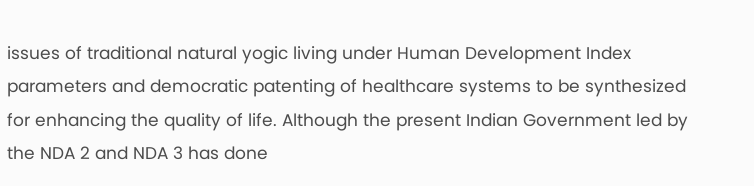issues of traditional natural yogic living under Human Development Index parameters and democratic patenting of healthcare systems to be synthesized for enhancing the quality of life. Although the present Indian Government led by the NDA 2 and NDA 3 has done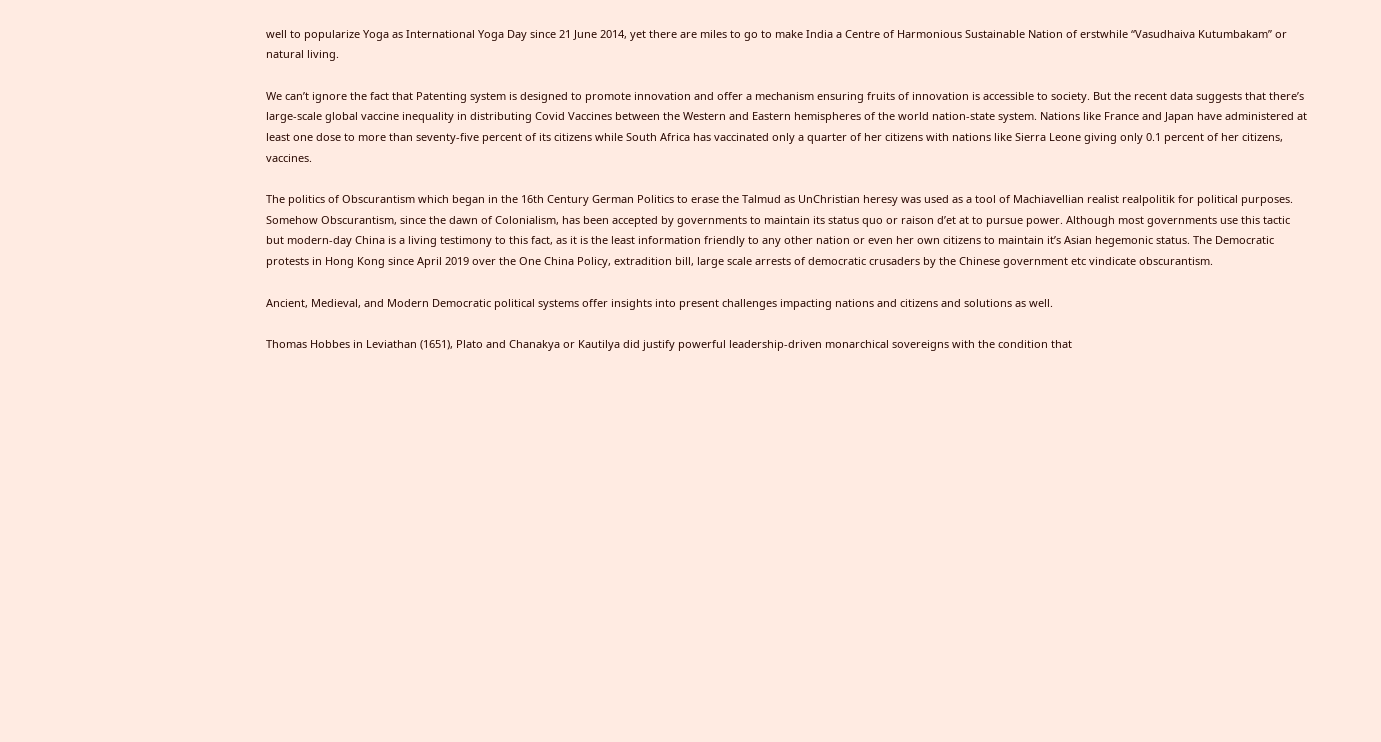well to popularize Yoga as International Yoga Day since 21 June 2014, yet there are miles to go to make India a Centre of Harmonious Sustainable Nation of erstwhile “Vasudhaiva Kutumbakam” or natural living.

We can’t ignore the fact that Patenting system is designed to promote innovation and offer a mechanism ensuring fruits of innovation is accessible to society. But the recent data suggests that there’s large-scale global vaccine inequality in distributing Covid Vaccines between the Western and Eastern hemispheres of the world nation-state system. Nations like France and Japan have administered at least one dose to more than seventy-five percent of its citizens while South Africa has vaccinated only a quarter of her citizens with nations like Sierra Leone giving only 0.1 percent of her citizens, vaccines.

The politics of Obscurantism which began in the 16th Century German Politics to erase the Talmud as UnChristian heresy was used as a tool of Machiavellian realist realpolitik for political purposes. Somehow Obscurantism, since the dawn of Colonialism, has been accepted by governments to maintain its status quo or raison d’et at to pursue power. Although most governments use this tactic but modern-day China is a living testimony to this fact, as it is the least information friendly to any other nation or even her own citizens to maintain it’s Asian hegemonic status. The Democratic protests in Hong Kong since April 2019 over the One China Policy, extradition bill, large scale arrests of democratic crusaders by the Chinese government etc vindicate obscurantism.

Ancient, Medieval, and Modern Democratic political systems offer insights into present challenges impacting nations and citizens and solutions as well.

Thomas Hobbes in Leviathan (1651), Plato and Chanakya or Kautilya did justify powerful leadership-driven monarchical sovereigns with the condition that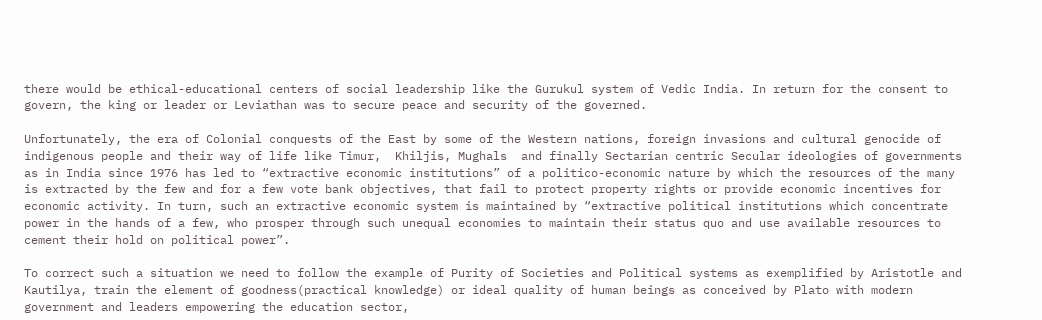there would be ethical-educational centers of social leadership like the Gurukul system of Vedic India. In return for the consent to govern, the king or leader or Leviathan was to secure peace and security of the governed.

Unfortunately, the era of Colonial conquests of the East by some of the Western nations, foreign invasions and cultural genocide of indigenous people and their way of life like Timur,  Khiljis, Mughals  and finally Sectarian centric Secular ideologies of governments as in India since 1976 has led to “extractive economic institutions” of a politico-economic nature by which the resources of the many is extracted by the few and for a few vote bank objectives, that fail to protect property rights or provide economic incentives for economic activity. In turn, such an extractive economic system is maintained by “extractive political institutions which concentrate power in the hands of a few, who prosper through such unequal economies to maintain their status quo and use available resources to cement their hold on political power”.

To correct such a situation we need to follow the example of Purity of Societies and Political systems as exemplified by Aristotle and Kautilya, train the element of goodness(practical knowledge) or ideal quality of human beings as conceived by Plato with modern government and leaders empowering the education sector,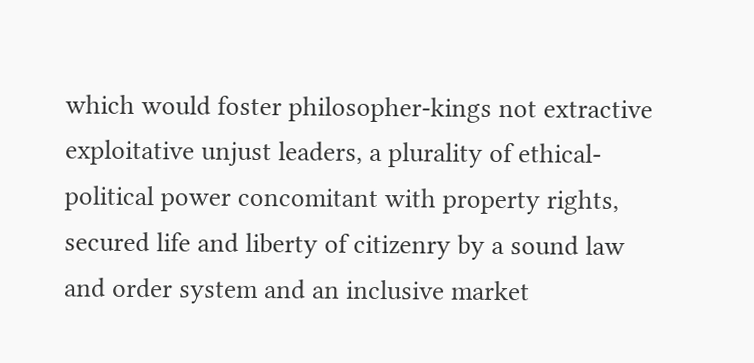which would foster philosopher-kings not extractive exploitative unjust leaders, a plurality of ethical-political power concomitant with property rights, secured life and liberty of citizenry by a sound law and order system and an inclusive market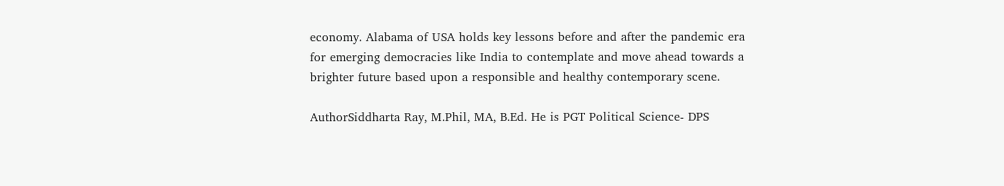economy. Alabama of USA holds key lessons before and after the pandemic era for emerging democracies like India to contemplate and move ahead towards a brighter future based upon a responsible and healthy contemporary scene.

AuthorSiddharta Ray, M.Phil, MA, B.Ed. He is PGT Political Science- DPS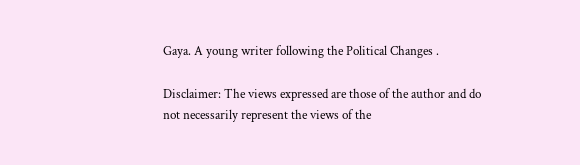Gaya. A young writer following the Political Changes .

Disclaimer: The views expressed are those of the author and do not necessarily represent the views of the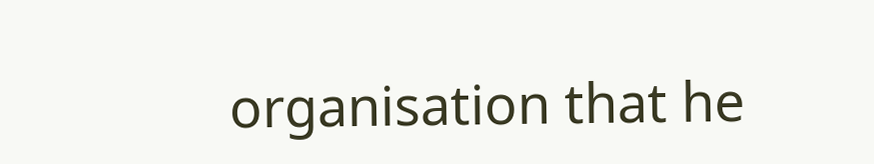organisation that he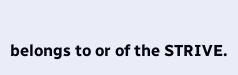belongs to or of the STRIVE.